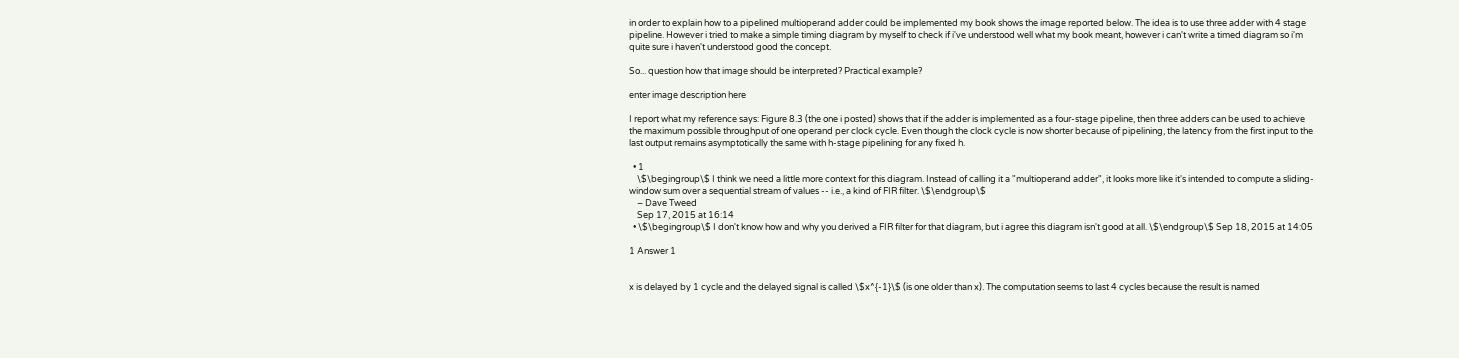in order to explain how to a pipelined multioperand adder could be implemented my book shows the image reported below. The idea is to use three adder with 4 stage pipeline. However i tried to make a simple timing diagram by myself to check if i've understood well what my book meant, however i can't write a timed diagram so i'm quite sure i haven't understood good the concept.

So... question how that image should be interpreted? Practical example?

enter image description here

I report what my reference says: Figure 8.3 (the one i posted) shows that if the adder is implemented as a four-stage pipeline, then three adders can be used to achieve the maximum possible throughput of one operand per clock cycle. Even though the clock cycle is now shorter because of pipelining, the latency from the first input to the last output remains asymptotically the same with h-stage pipelining for any fixed h.

  • 1
    \$\begingroup\$ I think we need a little more context for this diagram. Instead of calling it a "multioperand adder", it looks more like it's intended to compute a sliding-window sum over a sequential stream of values -- i.e., a kind of FIR filter. \$\endgroup\$
    – Dave Tweed
    Sep 17, 2015 at 16:14
  • \$\begingroup\$ I don't know how and why you derived a FIR filter for that diagram, but i agree this diagram isn't good at all. \$\endgroup\$ Sep 18, 2015 at 14:05

1 Answer 1


x is delayed by 1 cycle and the delayed signal is called \$x^{-1}\$ (is one older than x). The computation seems to last 4 cycles because the result is named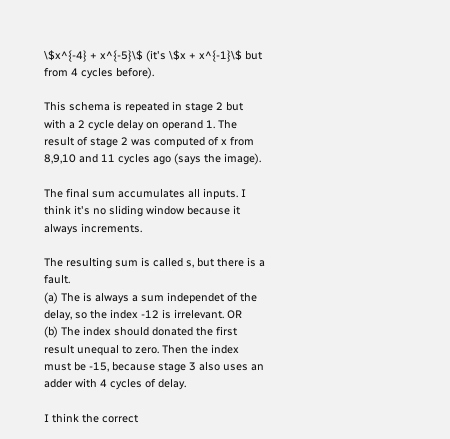\$x^{-4} + x^{-5}\$ (it's \$x + x^{-1}\$ but from 4 cycles before).

This schema is repeated in stage 2 but with a 2 cycle delay on operand 1. The result of stage 2 was computed of x from 8,9,10 and 11 cycles ago (says the image).

The final sum accumulates all inputs. I think it's no sliding window because it always increments.

The resulting sum is called s, but there is a fault.
(a) The is always a sum independet of the delay, so the index -12 is irrelevant. OR
(b) The index should donated the first result unequal to zero. Then the index must be -15, because stage 3 also uses an adder with 4 cycles of delay.

I think the correct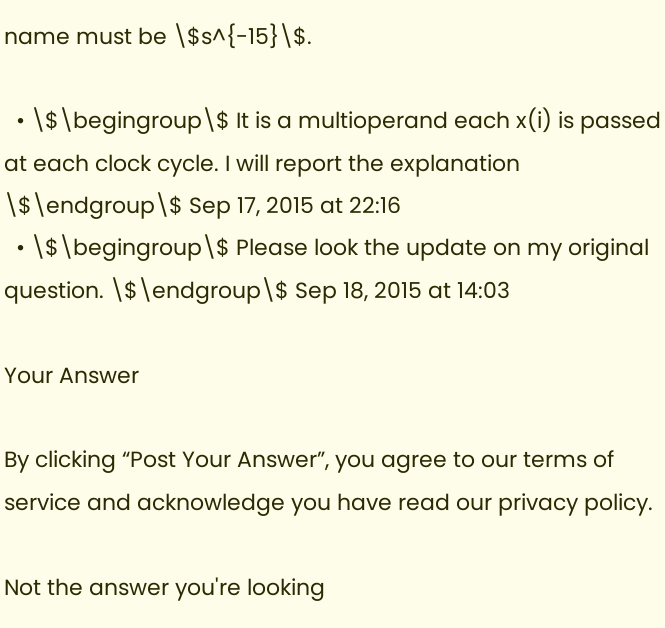name must be \$s^{-15}\$.

  • \$\begingroup\$ It is a multioperand each x(i) is passed at each clock cycle. I will report the explanation \$\endgroup\$ Sep 17, 2015 at 22:16
  • \$\begingroup\$ Please look the update on my original question. \$\endgroup\$ Sep 18, 2015 at 14:03

Your Answer

By clicking “Post Your Answer”, you agree to our terms of service and acknowledge you have read our privacy policy.

Not the answer you're looking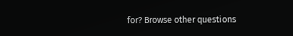for? Browse other questions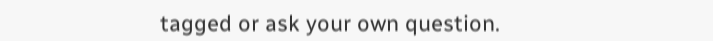tagged or ask your own question.